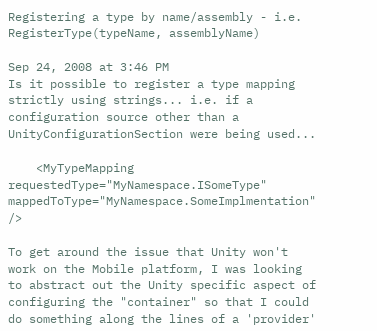Registering a type by name/assembly - i.e. RegisterType(typeName, assemblyName)

Sep 24, 2008 at 3:46 PM
Is it possible to register a type mapping strictly using strings... i.e. if a configuration source other than a UnityConfigurationSection were being used...

    <MyTypeMapping requestedType="MyNamespace.ISomeType"  mappedToType="MyNamespace.SomeImplmentation" />

To get around the issue that Unity won't work on the Mobile platform, I was looking to abstract out the Unity specific aspect of configuring the "container" so that I could do something along the lines of a 'provider'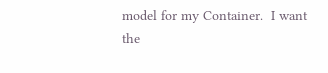model for my Container.  I want the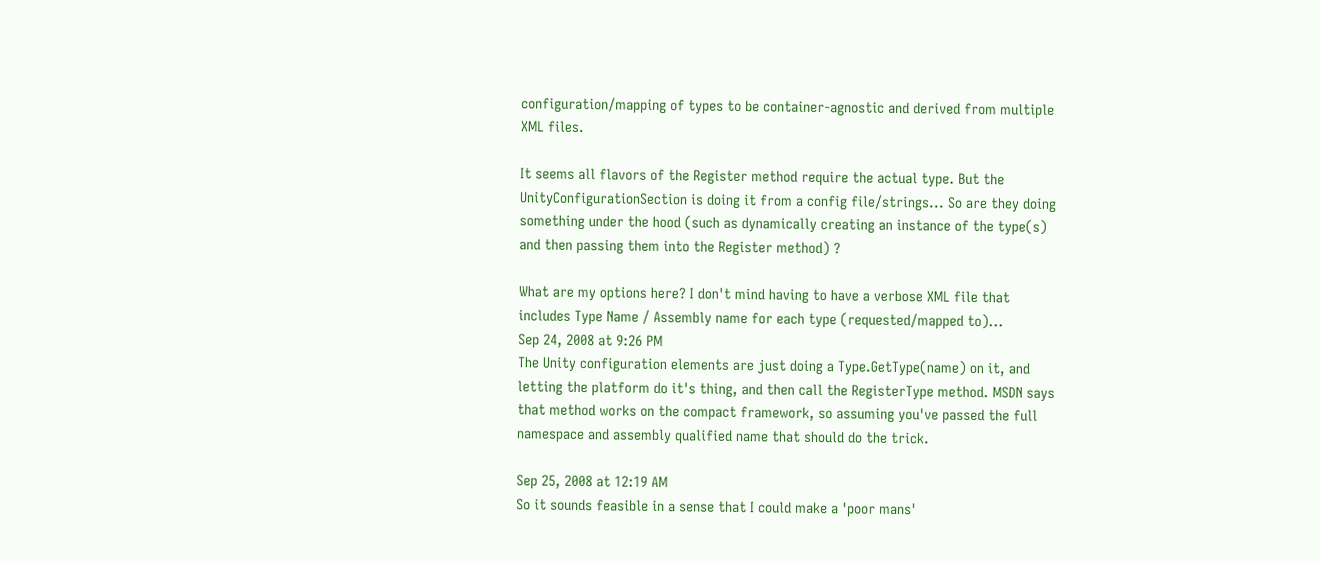configuration/mapping of types to be container-agnostic and derived from multiple XML files.

It seems all flavors of the Register method require the actual type. But the UnityConfigurationSection is doing it from a config file/strings... So are they doing something under the hood (such as dynamically creating an instance of the type(s) and then passing them into the Register method) ?

What are my options here? I don't mind having to have a verbose XML file that includes Type Name / Assembly name for each type (requested/mapped to)...
Sep 24, 2008 at 9:26 PM
The Unity configuration elements are just doing a Type.GetType(name) on it, and letting the platform do it's thing, and then call the RegisterType method. MSDN says that method works on the compact framework, so assuming you've passed the full namespace and assembly qualified name that should do the trick.

Sep 25, 2008 at 12:19 AM
So it sounds feasible in a sense that I could make a 'poor mans'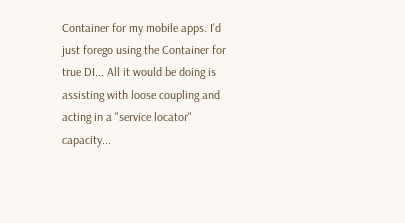Container for my mobile apps. I'd just forego using the Container for true DI... All it would be doing is assisting with loose coupling and acting in a "service locator" capacity...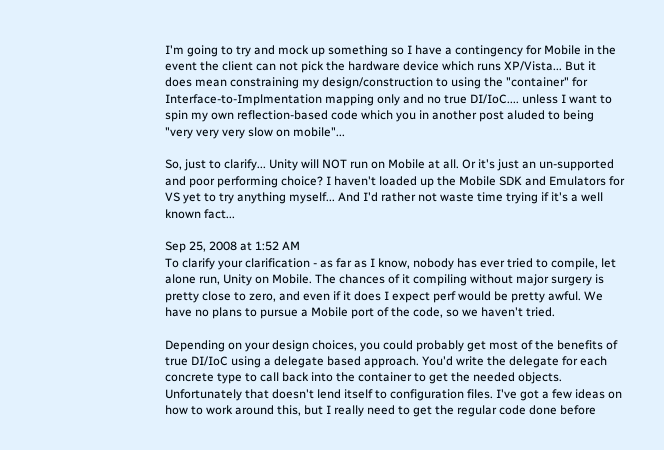I'm going to try and mock up something so I have a contingency for Mobile in the event the client can not pick the hardware device which runs XP/Vista... But it does mean constraining my design/construction to using the "container" for Interface-to-Implmentation mapping only and no true DI/IoC.... unless I want to spin my own reflection-based code which you in another post aluded to being "very very very slow on mobile"...

So, just to clarify... Unity will NOT run on Mobile at all. Or it's just an un-supported and poor performing choice? I haven't loaded up the Mobile SDK and Emulators for VS yet to try anything myself... And I'd rather not waste time trying if it's a well known fact...

Sep 25, 2008 at 1:52 AM
To clarify your clarification - as far as I know, nobody has ever tried to compile, let alone run, Unity on Mobile. The chances of it compiling without major surgery is pretty close to zero, and even if it does I expect perf would be pretty awful. We have no plans to pursue a Mobile port of the code, so we haven't tried.

Depending on your design choices, you could probably get most of the benefits of true DI/IoC using a delegate based approach. You'd write the delegate for each concrete type to call back into the container to get the needed objects. Unfortunately that doesn't lend itself to configuration files. I've got a few ideas on how to work around this, but I really need to get the regular code done before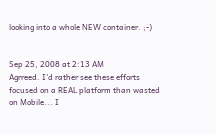looking into a whole NEW container. ;-)


Sep 25, 2008 at 2:13 AM
Agrreed. I'd rather see these efforts focused on a REAL platform than wasted on Mobile... I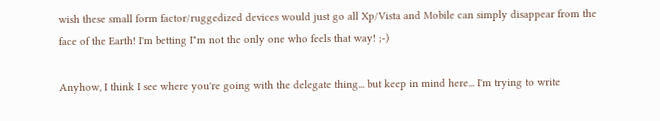wish these small form factor/ruggedized devices would just go all Xp/Vista and Mobile can simply disappear from the face of the Earth! I'm betting I"m not the only one who feels that way! ;-)

Anyhow, I think I see where you're going with the delegate thing... but keep in mind here... I'm trying to write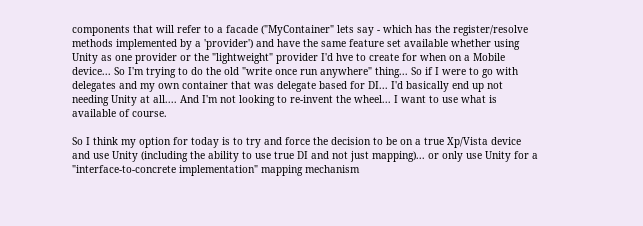components that will refer to a facade ("MyContainer" lets say - which has the register/resolve methods implemented by a 'provider') and have the same feature set available whether using Unity as one provider or the "lightweight" provider I'd hve to create for when on a Mobile device... So I'm trying to do the old "write once run anywhere" thing... So if I were to go with delegates and my own container that was delegate based for DI... I'd basically end up not needing Unity at all.... And I'm not looking to re-invent the wheel... I want to use what is available of course.

So I think my option for today is to try and force the decision to be on a true Xp/Vista device and use Unity (including the ability to use true DI and not just mapping)... or only use Unity for a "interface-to-concrete implementation" mapping mechanism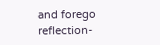and forego reflection-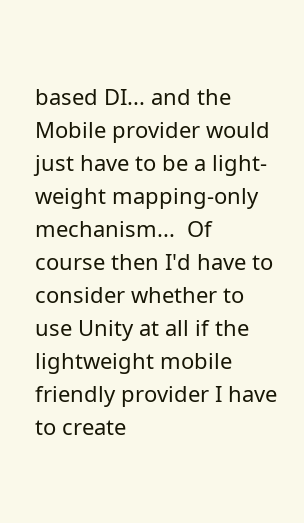based DI... and the Mobile provider would just have to be a light-weight mapping-only mechanism...  Of course then I'd have to consider whether to use Unity at all if the lightweight mobile friendly provider I have to create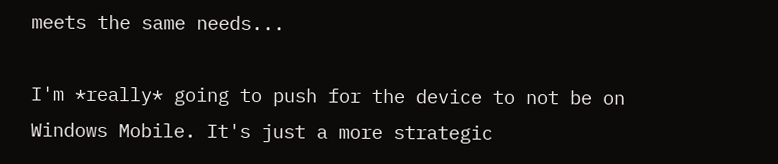meets the same needs...

I'm *really* going to push for the device to not be on Windows Mobile. It's just a more strategic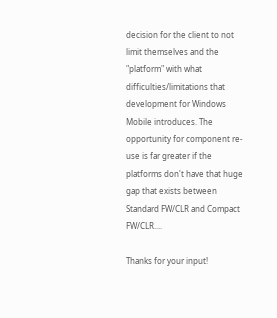decision for the client to not limit themselves and the "platform" with what difficulties/limitations that development for Windows Mobile introduces. The opportunity for component re-use is far greater if the platforms don't have that huge gap that exists between Standard FW/CLR and Compact FW/CLR....

Thanks for your input!